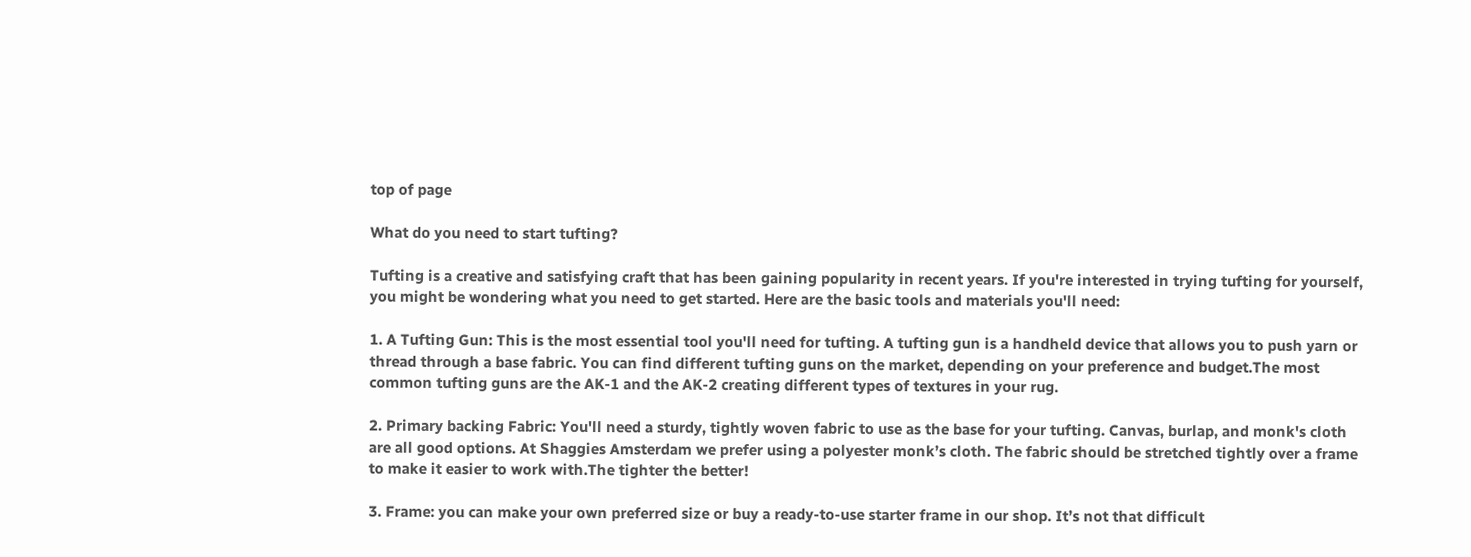top of page

What do you need to start tufting?

Tufting is a creative and satisfying craft that has been gaining popularity in recent years. If you're interested in trying tufting for yourself, you might be wondering what you need to get started. Here are the basic tools and materials you'll need:

1. A Tufting Gun: This is the most essential tool you'll need for tufting. A tufting gun is a handheld device that allows you to push yarn or thread through a base fabric. You can find different tufting guns on the market, depending on your preference and budget.The most common tufting guns are the AK-1 and the AK-2 creating different types of textures in your rug.

2. Primary backing Fabric: You'll need a sturdy, tightly woven fabric to use as the base for your tufting. Canvas, burlap, and monk's cloth are all good options. At Shaggies Amsterdam we prefer using a polyester monk’s cloth. The fabric should be stretched tightly over a frame to make it easier to work with.The tighter the better!

3. Frame: you can make your own preferred size or buy a ready-to-use starter frame in our shop. It’s not that difficult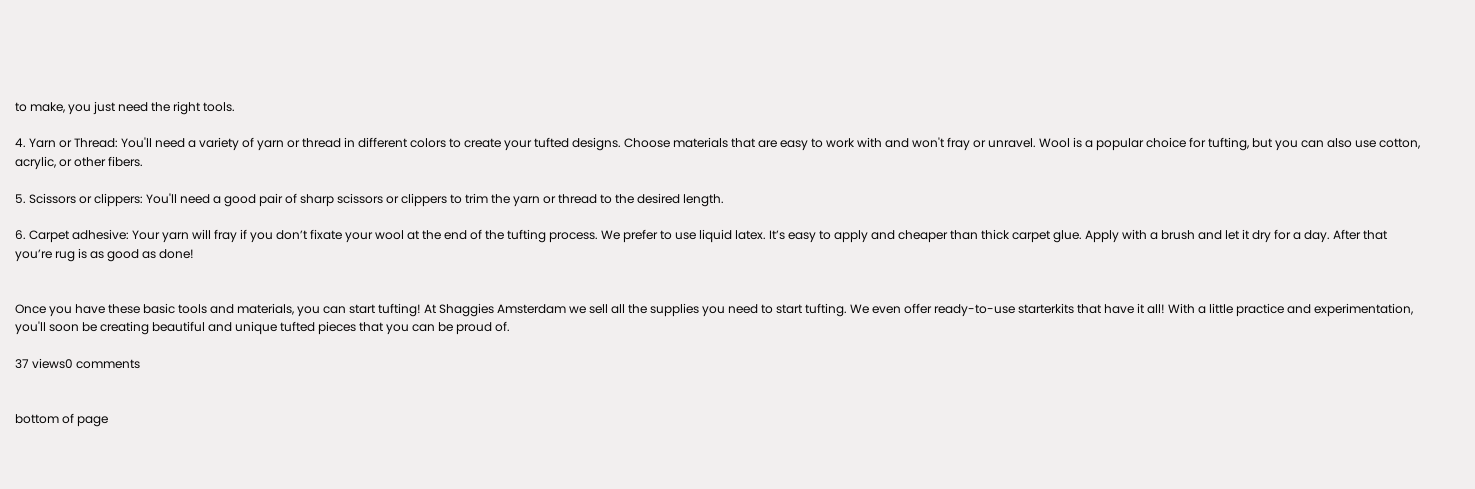to make, you just need the right tools.

4. Yarn or Thread: You'll need a variety of yarn or thread in different colors to create your tufted designs. Choose materials that are easy to work with and won't fray or unravel. Wool is a popular choice for tufting, but you can also use cotton, acrylic, or other fibers.

5. Scissors or clippers: You'll need a good pair of sharp scissors or clippers to trim the yarn or thread to the desired length.

6. Carpet adhesive: Your yarn will fray if you don’t fixate your wool at the end of the tufting process. We prefer to use liquid latex. It’s easy to apply and cheaper than thick carpet glue. Apply with a brush and let it dry for a day. After that you’re rug is as good as done!


Once you have these basic tools and materials, you can start tufting! At Shaggies Amsterdam we sell all the supplies you need to start tufting. We even offer ready-to-use starterkits that have it all! With a little practice and experimentation, you'll soon be creating beautiful and unique tufted pieces that you can be proud of.

37 views0 comments


bottom of page